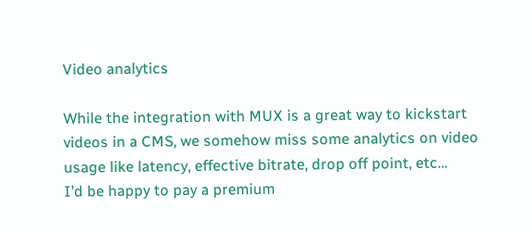Video analytics

While the integration with MUX is a great way to kickstart videos in a CMS, we somehow miss some analytics on video usage like latency, effective bitrate, drop off point, etc…
I’d be happy to pay a premium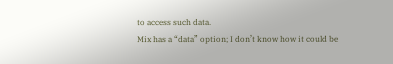to access such data.
Mix has a “data” option; I don’t know how it could be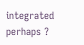integrated perhaps ?